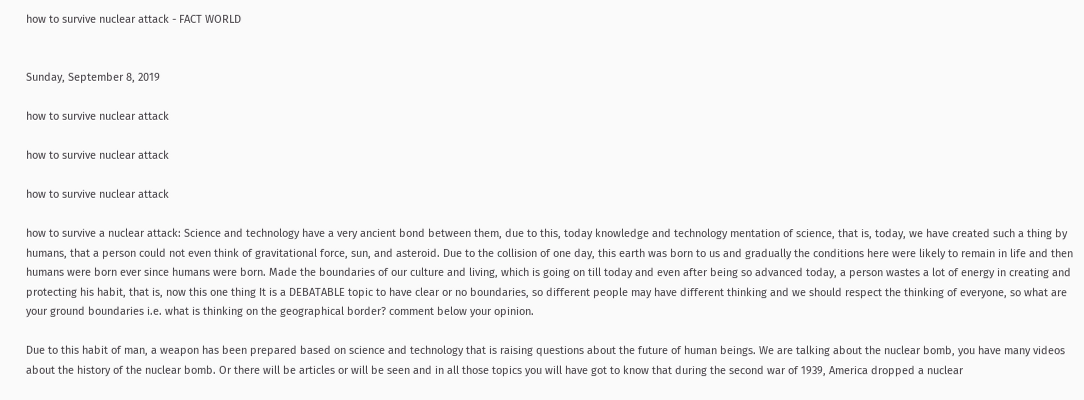how to survive nuclear attack - FACT WORLD


Sunday, September 8, 2019

how to survive nuclear attack

how to survive nuclear attack

how to survive nuclear attack

how to survive a nuclear attack: Science and technology have a very ancient bond between them, due to this, today knowledge and technology mentation of science, that is, today, we have created such a thing by humans, that a person could not even think of gravitational force, sun, and asteroid. Due to the collision of one day, this earth was born to us and gradually the conditions here were likely to remain in life and then humans were born ever since humans were born. Made the boundaries of our culture and living, which is going on till today and even after being so advanced today, a person wastes a lot of energy in creating and protecting his habit, that is, now this one thing It is a DEBATABLE topic to have clear or no boundaries, so different people may have different thinking and we should respect the thinking of everyone, so what are your ground boundaries i.e. what is thinking on the geographical border? comment below your opinion.

Due to this habit of man, a weapon has been prepared based on science and technology that is raising questions about the future of human beings. We are talking about the nuclear bomb, you have many videos about the history of the nuclear bomb. Or there will be articles or will be seen and in all those topics you will have got to know that during the second war of 1939, America dropped a nuclear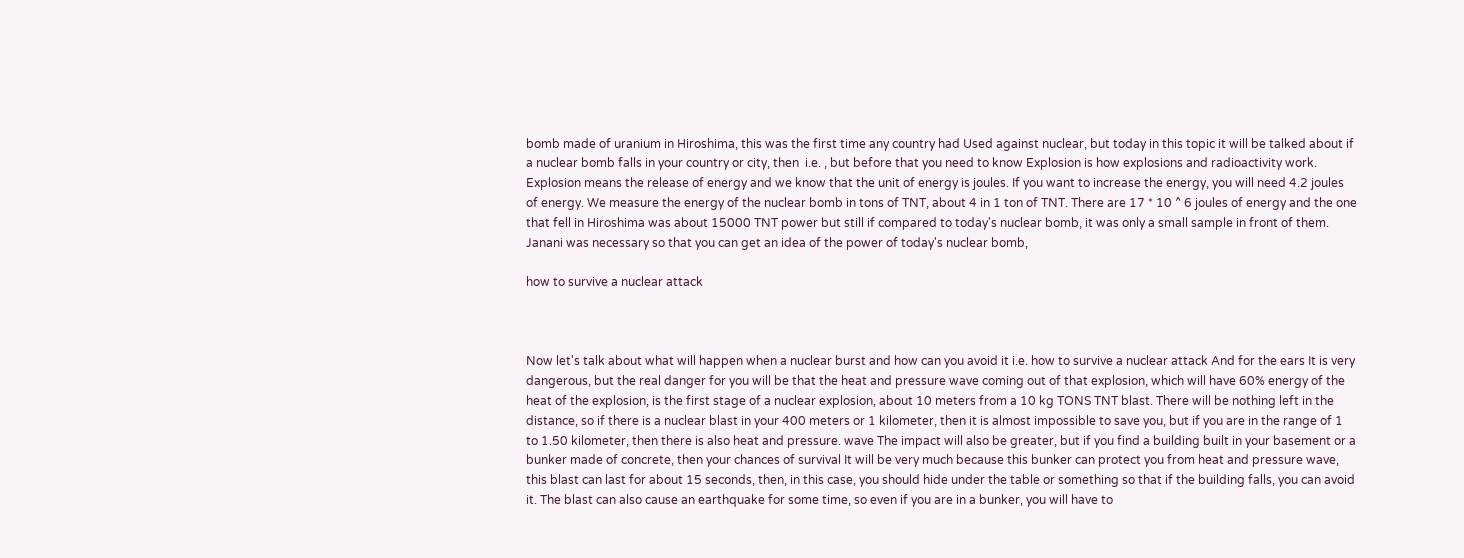bomb made of uranium in Hiroshima, this was the first time any country had Used against nuclear, but today in this topic it will be talked about if a nuclear bomb falls in your country or city, then  i.e. , but before that you need to know Explosion is how explosions and radioactivity work. Explosion means the release of energy and we know that the unit of energy is joules. If you want to increase the energy, you will need 4.2 joules of energy. We measure the energy of the nuclear bomb in tons of TNT, about 4 in 1 ton of TNT. There are 17 * 10 ^ 6 joules of energy and the one that fell in Hiroshima was about 15000 TNT power but still if compared to today's nuclear bomb, it was only a small sample in front of them. Janani was necessary so that you can get an idea of the power of today's nuclear bomb,

how to survive a nuclear attack



Now let's talk about what will happen when a nuclear burst and how can you avoid it i.e. how to survive a nuclear attack And for the ears It is very dangerous, but the real danger for you will be that the heat and pressure wave coming out of that explosion, which will have 60% energy of the heat of the explosion, is the first stage of a nuclear explosion, about 10 meters from a 10 kg TONS TNT blast. There will be nothing left in the distance, so if there is a nuclear blast in your 400 meters or 1 kilometer, then it is almost impossible to save you, but if you are in the range of 1 to 1.50 kilometer, then there is also heat and pressure. wave The impact will also be greater, but if you find a building built in your basement or a bunker made of concrete, then your chances of survival It will be very much because this bunker can protect you from heat and pressure wave, this blast can last for about 15 seconds, then, in this case, you should hide under the table or something so that if the building falls, you can avoid it. The blast can also cause an earthquake for some time, so even if you are in a bunker, you will have to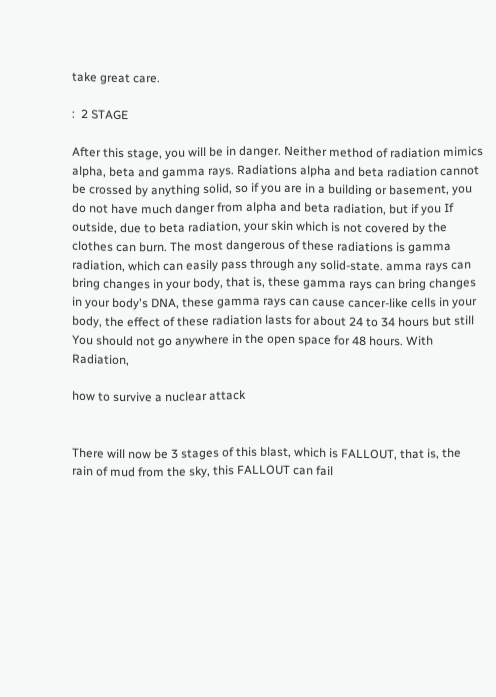take great care.

:  2 STAGE

After this stage, you will be in danger. Neither method of radiation mimics alpha, beta and gamma rays. Radiations alpha and beta radiation cannot be crossed by anything solid, so if you are in a building or basement, you do not have much danger from alpha and beta radiation, but if you If outside, due to beta radiation, your skin which is not covered by the clothes can burn. The most dangerous of these radiations is gamma radiation, which can easily pass through any solid-state. amma rays can bring changes in your body, that is, these gamma rays can bring changes in your body's DNA, these gamma rays can cause cancer-like cells in your body, the effect of these radiation lasts for about 24 to 34 hours but still You should not go anywhere in the open space for 48 hours. With Radiation,

how to survive a nuclear attack


There will now be 3 stages of this blast, which is FALLOUT, that is, the rain of mud from the sky, this FALLOUT can fail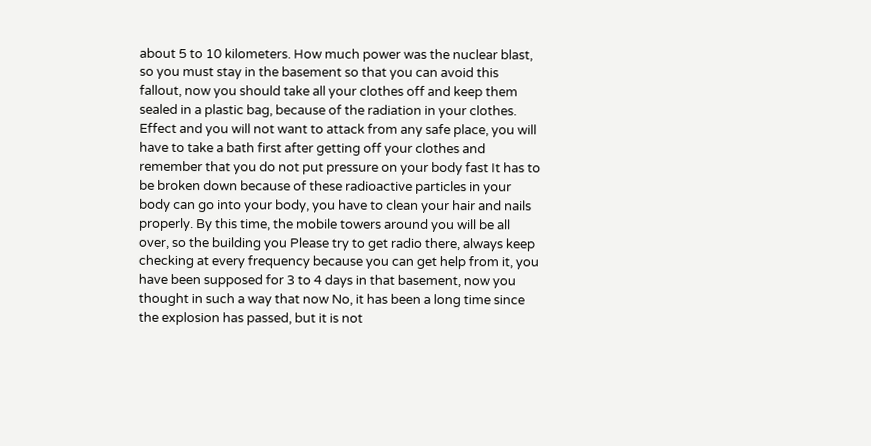about 5 to 10 kilometers. How much power was the nuclear blast, so you must stay in the basement so that you can avoid this fallout, now you should take all your clothes off and keep them sealed in a plastic bag, because of the radiation in your clothes. Effect and you will not want to attack from any safe place, you will have to take a bath first after getting off your clothes and remember that you do not put pressure on your body fast It has to be broken down because of these radioactive particles in your body can go into your body, you have to clean your hair and nails properly. By this time, the mobile towers around you will be all over, so the building you Please try to get radio there, always keep checking at every frequency because you can get help from it, you have been supposed for 3 to 4 days in that basement, now you thought in such a way that now No, it has been a long time since the explosion has passed, but it is not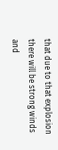that due to that explosion there will be strong winds and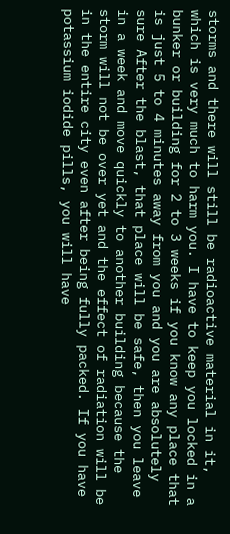storms and there will still be radioactive material in it, which is very much to harm you. I have to keep you locked in a bunker or building for 2 to 3 weeks if you know any place that is just 5 to 4 minutes away from you and you are absolutely sure After the blast, that place will be safe, then you leave in a week and move quickly to another building because the storm will not be over yet and the effect of radiation will be in the entire city even after being fully packed. If you have potassium iodide pills, you will have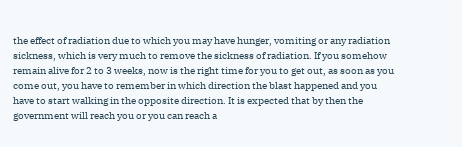the effect of radiation due to which you may have hunger, vomiting or any radiation sickness, which is very much to remove the sickness of radiation. If you somehow remain alive for 2 to 3 weeks, now is the right time for you to get out, as soon as you come out, you have to remember in which direction the blast happened and you have to start walking in the opposite direction. It is expected that by then the government will reach you or you can reach a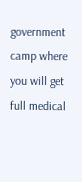government camp where you will get full medical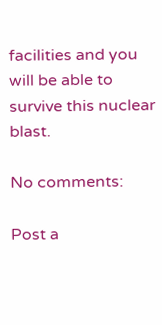facilities and you will be able to survive this nuclear blast.

No comments:

Post a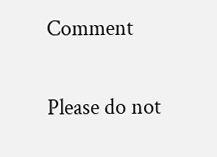Comment

Please do not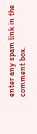enter any spam link in the comment box.